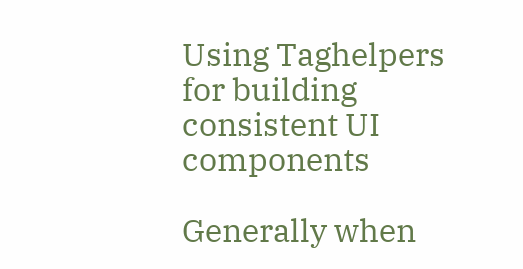Using Taghelpers for building consistent UI components

Generally when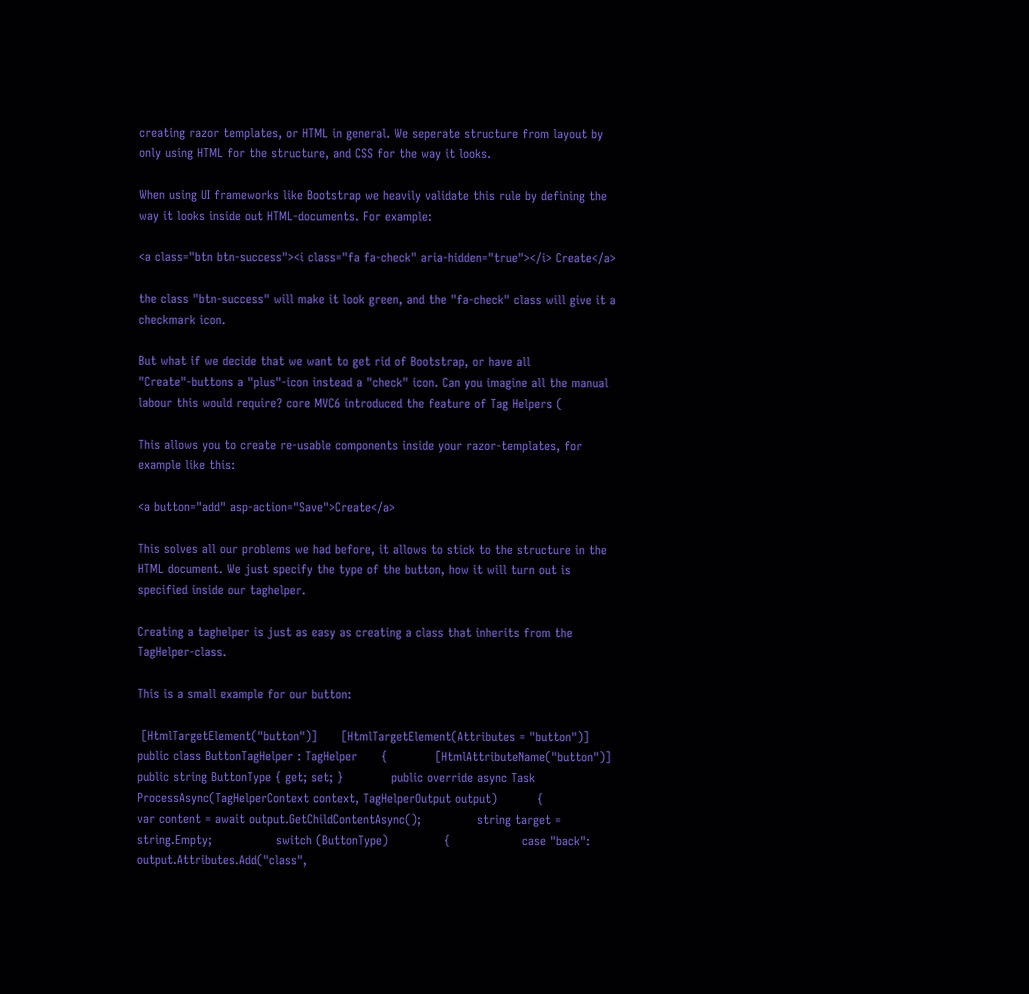creating razor templates, or HTML in general. We seperate structure from layout by only using HTML for the structure, and CSS for the way it looks.

When using UI frameworks like Bootstrap we heavily validate this rule by defining the way it looks inside out HTML-documents. For example:

<a class="btn btn-success"><i class="fa fa-check" aria-hidden="true"></i> Create</a>

the class "btn-success" will make it look green, and the "fa-check" class will give it a checkmark icon.

But what if we decide that we want to get rid of Bootstrap, or have all "Create"-buttons a "plus"-icon instead a "check" icon. Can you imagine all the manual labour this would require? core MVC6 introduced the feature of Tag Helpers (

This allows you to create re-usable components inside your razor-templates, for example like this:

<a button="add" asp-action="Save">Create</a>

This solves all our problems we had before, it allows to stick to the structure in the HTML document. We just specify the type of the button, how it will turn out is specified inside our taghelper.

Creating a taghelper is just as easy as creating a class that inherits from the TagHelper-class.

This is a small example for our button:

 [HtmlTargetElement("button")]      [HtmlTargetElement(Attributes = "button")]      public class ButtonTagHelper : TagHelper      {            [HtmlAttributeName("button")]          public string ButtonType { get; set; }            public override async Task ProcessAsync(TagHelperContext context, TagHelperOutput output)          {                var content = await output.GetChildContentAsync();              string target = string.Empty;                switch (ButtonType)              {                  case "back":                      output.Attributes.Add("class",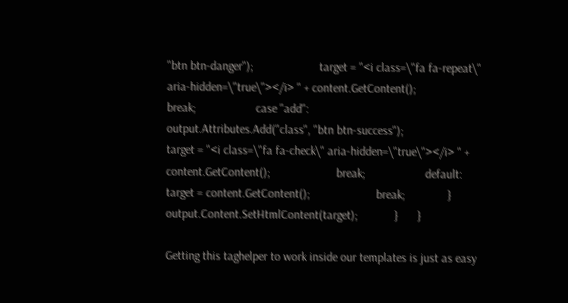"btn btn-danger");                      target = "<i class=\"fa fa-repeat\" aria-hidden=\"true\"></i> " + content.GetContent();                      break;                    case "add":                      output.Attributes.Add("class", "btn btn-success");                      target = "<i class=\"fa fa-check\" aria-hidden=\"true\"></i> " + content.GetContent();                      break;                    default:                      target = content.GetContent();                      break;              }                output.Content.SetHtmlContent(target);            }      }

Getting this taghelper to work inside our templates is just as easy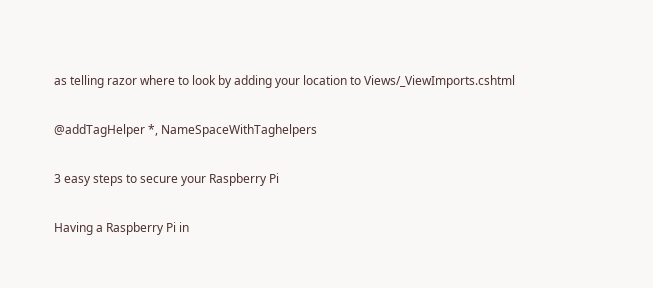as telling razor where to look by adding your location to Views/_ViewImports.cshtml

@addTagHelper *, NameSpaceWithTaghelpers

3 easy steps to secure your Raspberry Pi

Having a Raspberry Pi in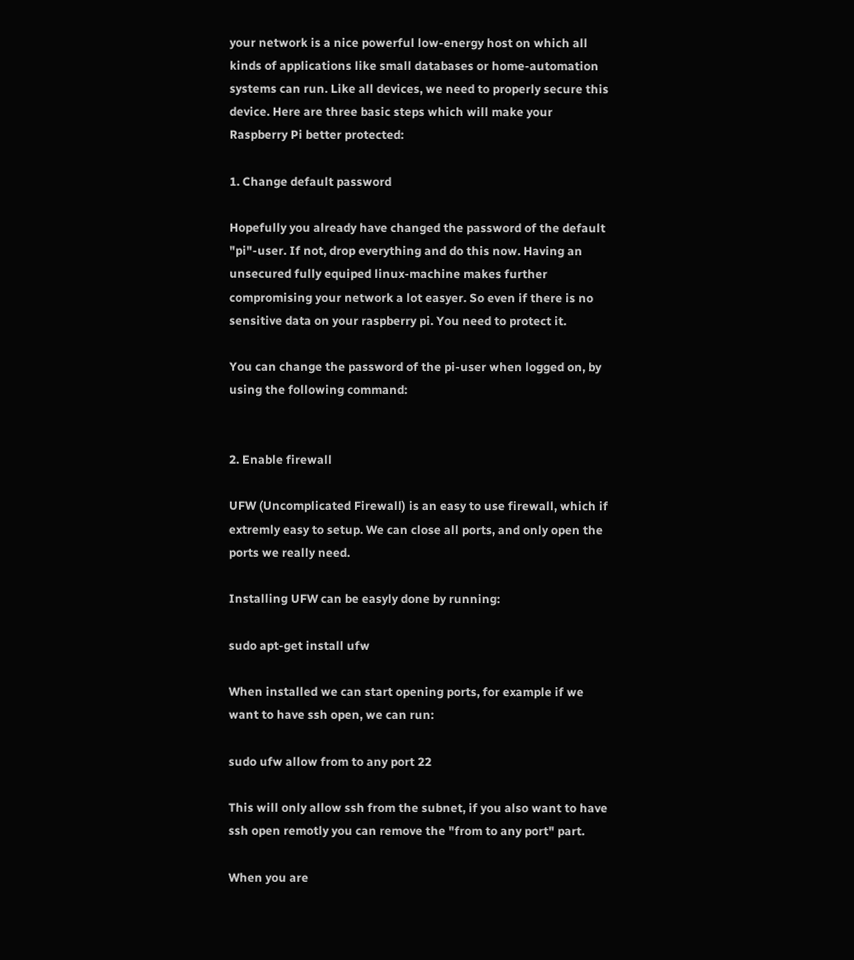your network is a nice powerful low-energy host on which all kinds of applications like small databases or home-automation systems can run. Like all devices, we need to properly secure this device. Here are three basic steps which will make your Raspberry Pi better protected:

1. Change default password

Hopefully you already have changed the password of the default "pi"-user. If not, drop everything and do this now. Having an unsecured fully equiped linux-machine makes further compromising your network a lot easyer. So even if there is no sensitive data on your raspberry pi. You need to protect it.

You can change the password of the pi-user when logged on, by using the following command:


2. Enable firewall

UFW (Uncomplicated Firewall) is an easy to use firewall, which if extremly easy to setup. We can close all ports, and only open the ports we really need.

Installing UFW can be easyly done by running:

sudo apt-get install ufw

When installed we can start opening ports, for example if we want to have ssh open, we can run:

sudo ufw allow from to any port 22

This will only allow ssh from the subnet, if you also want to have ssh open remotly you can remove the "from to any port" part.

When you are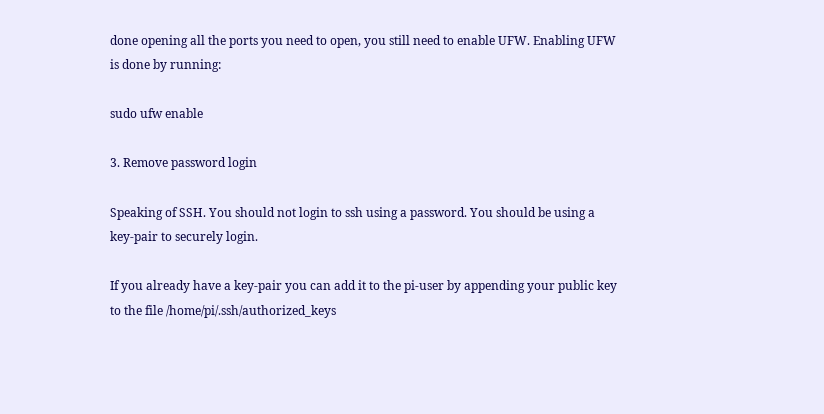done opening all the ports you need to open, you still need to enable UFW. Enabling UFW is done by running:

sudo ufw enable

3. Remove password login

Speaking of SSH. You should not login to ssh using a password. You should be using a key-pair to securely login.

If you already have a key-pair you can add it to the pi-user by appending your public key to the file /home/pi/.ssh/authorized_keys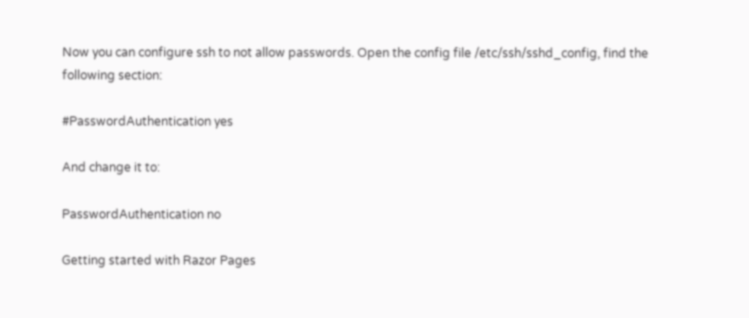Now you can configure ssh to not allow passwords. Open the config file /etc/ssh/sshd_config, find the following section:

#PasswordAuthentication yes

And change it to:

PasswordAuthentication no

Getting started with Razor Pages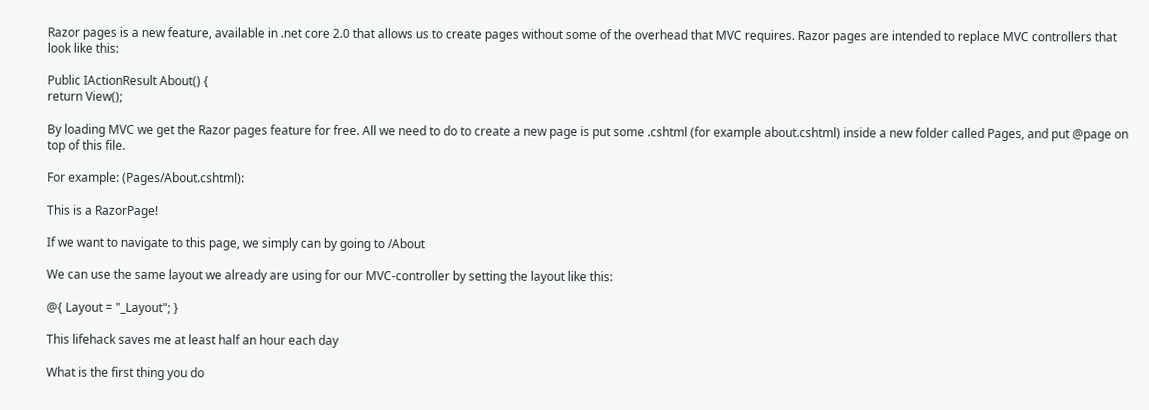Razor pages is a new feature, available in .net core 2.0 that allows us to create pages without some of the overhead that MVC requires. Razor pages are intended to replace MVC controllers that look like this:

Public IActionResult About() {
return View();

By loading MVC we get the Razor pages feature for free. All we need to do to create a new page is put some .cshtml (for example about.cshtml) inside a new folder called Pages, and put @page on top of this file.

For example: (Pages/About.cshtml):

This is a RazorPage!

If we want to navigate to this page, we simply can by going to /About

We can use the same layout we already are using for our MVC-controller by setting the layout like this:

@{ Layout = "_Layout"; }

This lifehack saves me at least half an hour each day

What is the first thing you do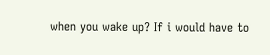when you wake up? If i would have to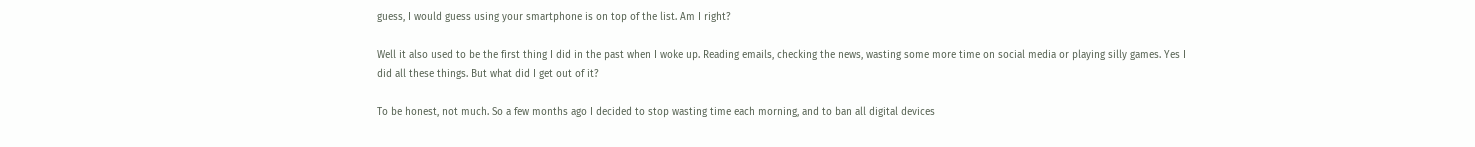guess, I would guess using your smartphone is on top of the list. Am I right?

Well it also used to be the first thing I did in the past when I woke up. Reading emails, checking the news, wasting some more time on social media or playing silly games. Yes I did all these things. But what did I get out of it?

To be honest, not much. So a few months ago I decided to stop wasting time each morning, and to ban all digital devices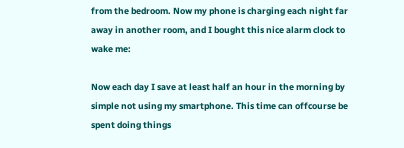from the bedroom. Now my phone is charging each night far away in another room, and I bought this nice alarm clock to wake me:

Now each day I save at least half an hour in the morning by simple not using my smartphone. This time can offcourse be spent doing things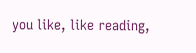you like, like reading,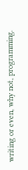writing or even, why not, programming.